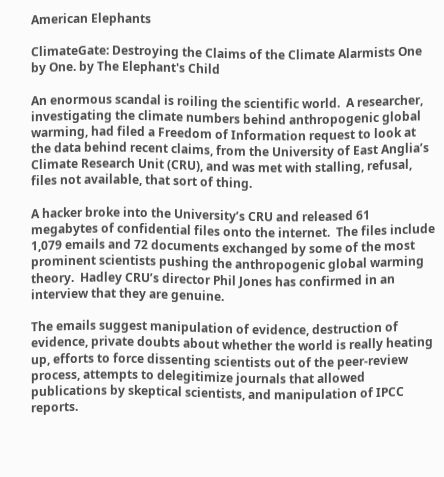American Elephants

ClimateGate: Destroying the Claims of the Climate Alarmists One by One. by The Elephant's Child

An enormous scandal is roiling the scientific world.  A researcher, investigating the climate numbers behind anthropogenic global warming, had filed a Freedom of Information request to look at the data behind recent claims, from the University of East Anglia’s Climate Research Unit (CRU), and was met with stalling, refusal, files not available, that sort of thing.

A hacker broke into the University’s CRU and released 61 megabytes of confidential files onto the internet.  The files include 1,079 emails and 72 documents exchanged by some of the most prominent scientists pushing the anthropogenic global warming theory.  Hadley CRU’s director Phil Jones has confirmed in an interview that they are genuine.

The emails suggest manipulation of evidence, destruction of evidence, private doubts about whether the world is really heating up, efforts to force dissenting scientists out of the peer-review process, attempts to delegitimize journals that allowed publications by skeptical scientists, and manipulation of IPCC reports.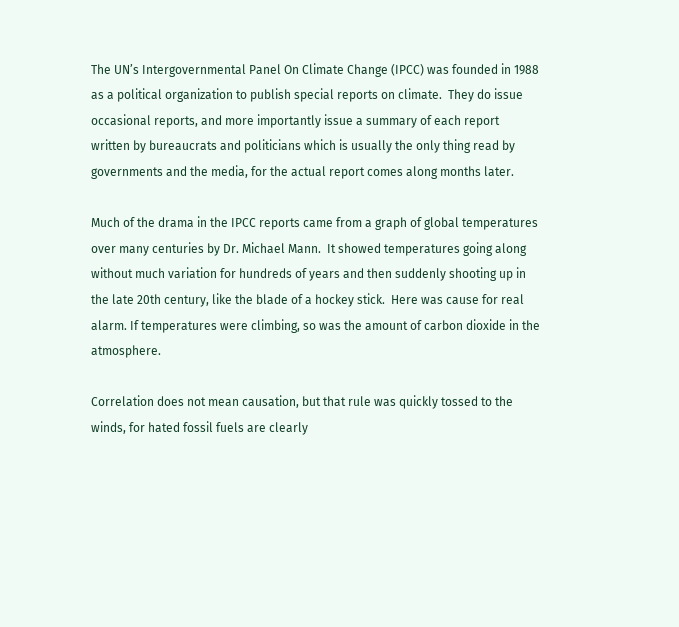The UN’s Intergovernmental Panel On Climate Change (IPCC) was founded in 1988  as a political organization to publish special reports on climate.  They do issue occasional reports, and more importantly issue a summary of each report written by bureaucrats and politicians which is usually the only thing read by governments and the media, for the actual report comes along months later.

Much of the drama in the IPCC reports came from a graph of global temperatures over many centuries by Dr. Michael Mann.  It showed temperatures going along without much variation for hundreds of years and then suddenly shooting up in the late 20th century, like the blade of a hockey stick.  Here was cause for real alarm. If temperatures were climbing, so was the amount of carbon dioxide in the atmosphere.

Correlation does not mean causation, but that rule was quickly tossed to the winds, for hated fossil fuels are clearly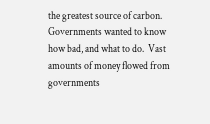the greatest source of carbon. Governments wanted to know how bad, and what to do.  Vast amounts of money flowed from governments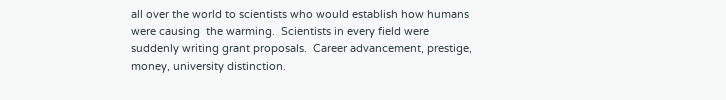all over the world to scientists who would establish how humans were causing  the warming.  Scientists in every field were suddenly writing grant proposals.  Career advancement, prestige, money, university distinction.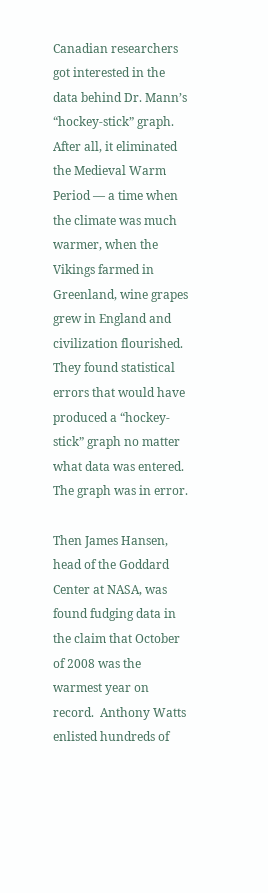Canadian researchers got interested in the data behind Dr. Mann’s “hockey-stick” graph.  After all, it eliminated the Medieval Warm Period — a time when the climate was much warmer, when the Vikings farmed in Greenland, wine grapes grew in England and civilization flourished.   They found statistical errors that would have produced a “hockey-stick” graph no matter what data was entered.  The graph was in error.

Then James Hansen, head of the Goddard Center at NASA, was found fudging data in the claim that October of 2008 was the warmest year on record.  Anthony Watts enlisted hundreds of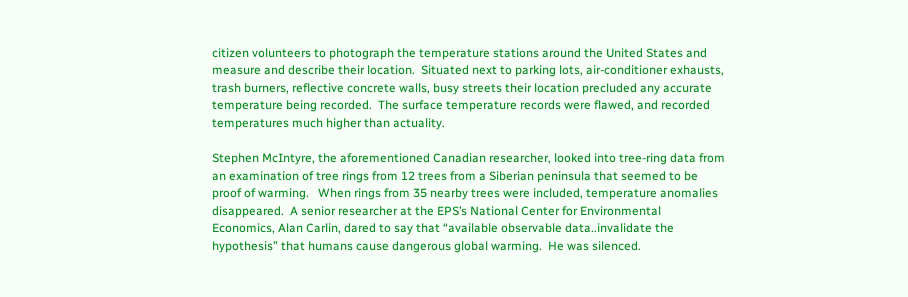citizen volunteers to photograph the temperature stations around the United States and measure and describe their location.  Situated next to parking lots, air-conditioner exhausts, trash burners, reflective concrete walls, busy streets their location precluded any accurate temperature being recorded.  The surface temperature records were flawed, and recorded temperatures much higher than actuality.

Stephen McIntyre, the aforementioned Canadian researcher, looked into tree-ring data from an examination of tree rings from 12 trees from a Siberian peninsula that seemed to be proof of warming.   When rings from 35 nearby trees were included, temperature anomalies disappeared.  A senior researcher at the EPS’s National Center for Environmental Economics, Alan Carlin, dared to say that “available observable data..invalidate the hypothesis” that humans cause dangerous global warming.  He was silenced.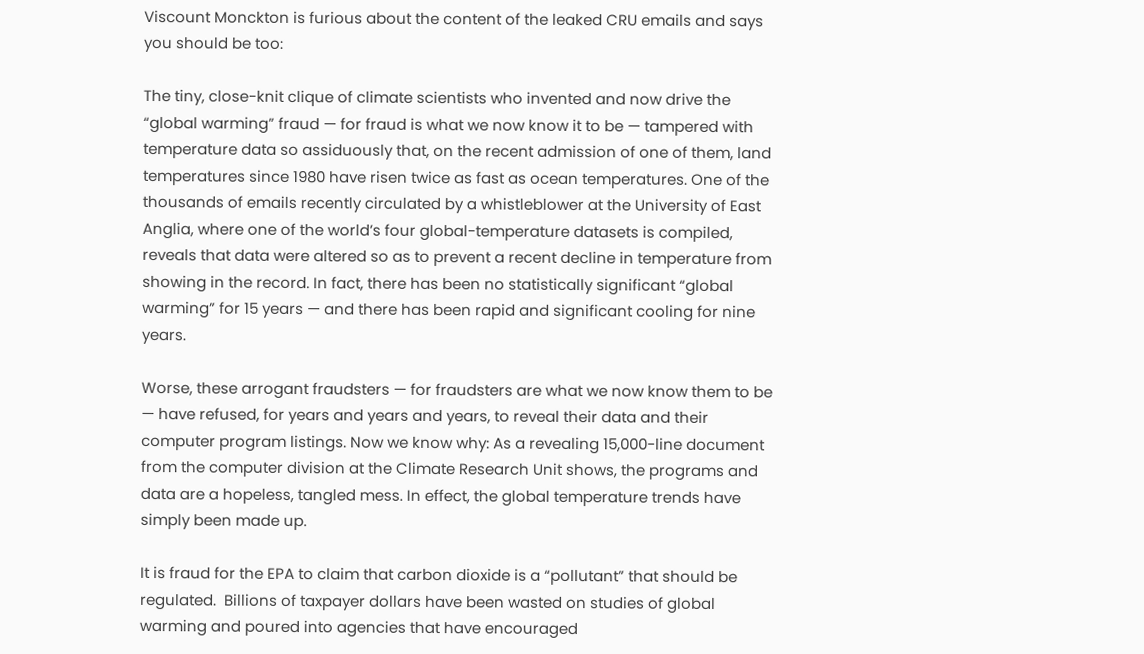Viscount Monckton is furious about the content of the leaked CRU emails and says you should be too:

The tiny, close-knit clique of climate scientists who invented and now drive the “global warming” fraud — for fraud is what we now know it to be — tampered with temperature data so assiduously that, on the recent admission of one of them, land temperatures since 1980 have risen twice as fast as ocean temperatures. One of the thousands of emails recently circulated by a whistleblower at the University of East Anglia, where one of the world’s four global-temperature datasets is compiled, reveals that data were altered so as to prevent a recent decline in temperature from showing in the record. In fact, there has been no statistically significant “global warming” for 15 years — and there has been rapid and significant cooling for nine years.

Worse, these arrogant fraudsters — for fraudsters are what we now know them to be — have refused, for years and years and years, to reveal their data and their computer program listings. Now we know why: As a revealing 15,000-line document from the computer division at the Climate Research Unit shows, the programs and data are a hopeless, tangled mess. In effect, the global temperature trends have simply been made up.

It is fraud for the EPA to claim that carbon dioxide is a “pollutant” that should be regulated.  Billions of taxpayer dollars have been wasted on studies of global warming and poured into agencies that have encouraged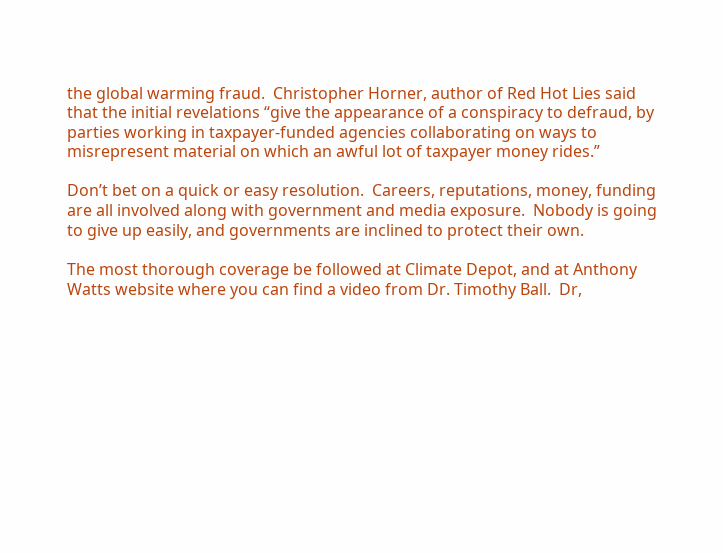the global warming fraud.  Christopher Horner, author of Red Hot Lies said that the initial revelations “give the appearance of a conspiracy to defraud, by parties working in taxpayer-funded agencies collaborating on ways to misrepresent material on which an awful lot of taxpayer money rides.”

Don’t bet on a quick or easy resolution.  Careers, reputations, money, funding are all involved along with government and media exposure.  Nobody is going to give up easily, and governments are inclined to protect their own.

The most thorough coverage be followed at Climate Depot, and at Anthony Watts website where you can find a video from Dr. Timothy Ball.  Dr,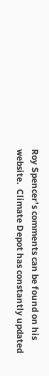Roy Spencer’s comments can be found on his website.  Climate Depot has constantly updated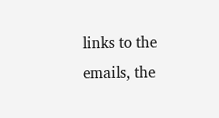links to the emails, the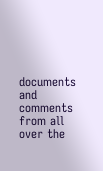documents and comments from all over the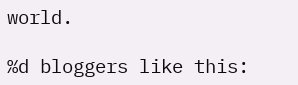world.

%d bloggers like this: